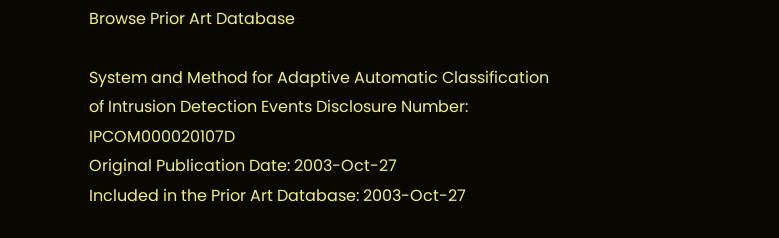Browse Prior Art Database

System and Method for Adaptive Automatic Classification of Intrusion Detection Events Disclosure Number: IPCOM000020107D
Original Publication Date: 2003-Oct-27
Included in the Prior Art Database: 2003-Oct-27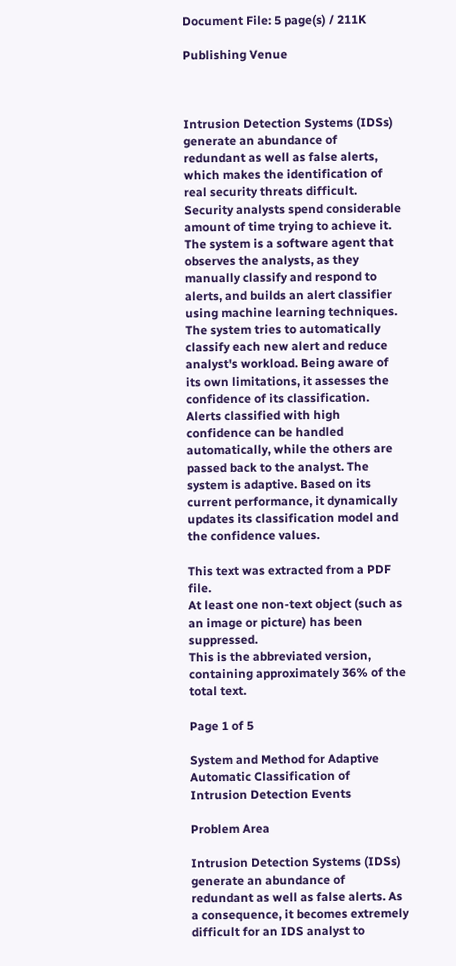Document File: 5 page(s) / 211K

Publishing Venue



Intrusion Detection Systems (IDSs) generate an abundance of redundant as well as false alerts, which makes the identification of real security threats difficult. Security analysts spend considerable amount of time trying to achieve it. The system is a software agent that observes the analysts, as they manually classify and respond to alerts, and builds an alert classifier using machine learning techniques. The system tries to automatically classify each new alert and reduce analyst's workload. Being aware of its own limitations, it assesses the confidence of its classification. Alerts classified with high confidence can be handled automatically, while the others are passed back to the analyst. The system is adaptive. Based on its current performance, it dynamically updates its classification model and the confidence values.

This text was extracted from a PDF file.
At least one non-text object (such as an image or picture) has been suppressed.
This is the abbreviated version, containing approximately 36% of the total text.

Page 1 of 5

System and Method for Adaptive Automatic Classification of Intrusion Detection Events

Problem Area

Intrusion Detection Systems (IDSs) generate an abundance of redundant as well as false alerts. As a consequence, it becomes extremely difficult for an IDS analyst to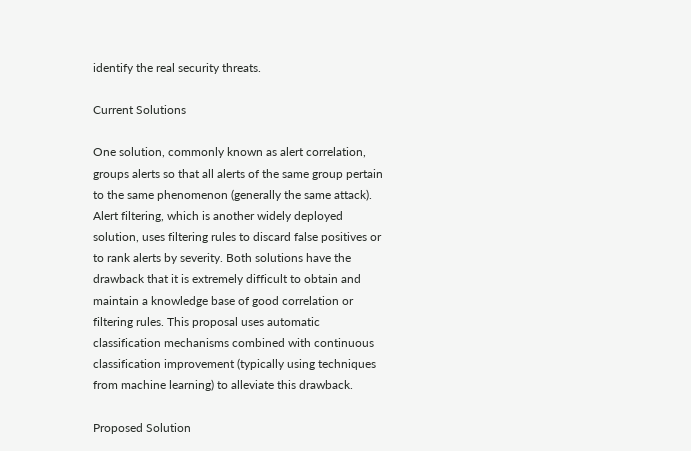identify the real security threats.

Current Solutions

One solution, commonly known as alert correlation, groups alerts so that all alerts of the same group pertain to the same phenomenon (generally the same attack). Alert filtering, which is another widely deployed solution, uses filtering rules to discard false positives or to rank alerts by severity. Both solutions have the drawback that it is extremely difficult to obtain and maintain a knowledge base of good correlation or filtering rules. This proposal uses automatic classification mechanisms combined with continuous classification improvement (typically using techniques from machine learning) to alleviate this drawback.

Proposed Solution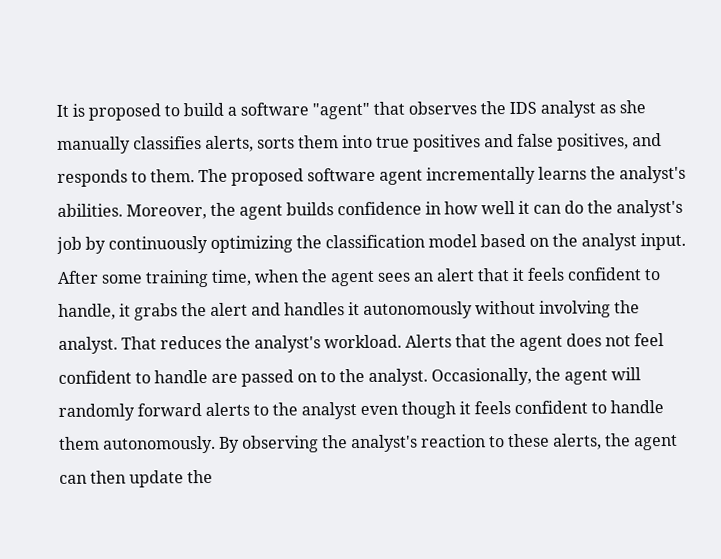It is proposed to build a software "agent" that observes the IDS analyst as she manually classifies alerts, sorts them into true positives and false positives, and responds to them. The proposed software agent incrementally learns the analyst's abilities. Moreover, the agent builds confidence in how well it can do the analyst's job by continuously optimizing the classification model based on the analyst input. After some training time, when the agent sees an alert that it feels confident to handle, it grabs the alert and handles it autonomously without involving the analyst. That reduces the analyst's workload. Alerts that the agent does not feel confident to handle are passed on to the analyst. Occasionally, the agent will randomly forward alerts to the analyst even though it feels confident to handle them autonomously. By observing the analyst's reaction to these alerts, the agent can then update the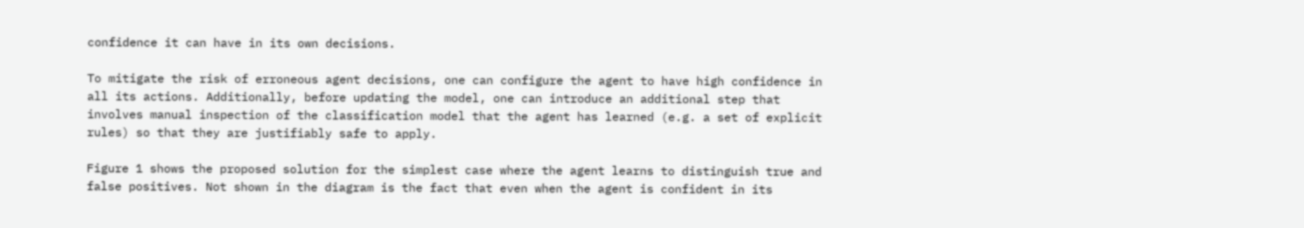confidence it can have in its own decisions.

To mitigate the risk of erroneous agent decisions, one can configure the agent to have high confidence in all its actions. Additionally, before updating the model, one can introduce an additional step that involves manual inspection of the classification model that the agent has learned (e.g. a set of explicit rules) so that they are justifiably safe to apply.

Figure 1 shows the proposed solution for the simplest case where the agent learns to distinguish true and false positives. Not shown in the diagram is the fact that even when the agent is confident in its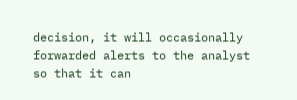decision, it will occasionally forwarded alerts to the analyst so that it can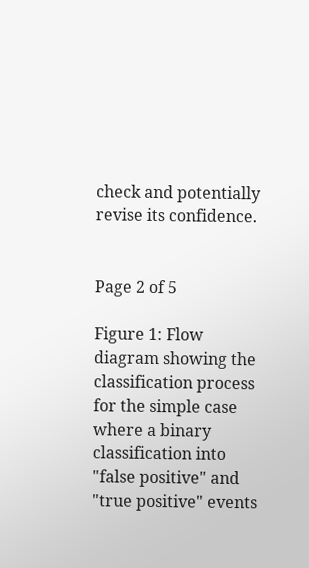check and potentially revise its confidence.


Page 2 of 5

Figure 1: Flow diagram showing the classification process for the simple case where a binary classification into "false positive" and "true positive" events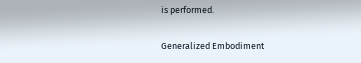is performed.

Generalized Embodiment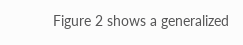Figure 2 shows a generalized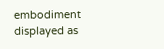embodiment displayed as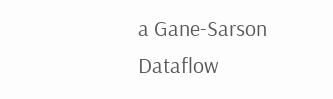a Gane-Sarson Dataflow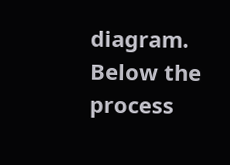diagram. Below the process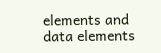elements and data elements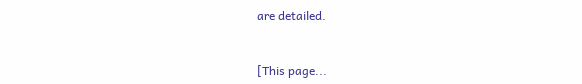are detailed.


[This page...